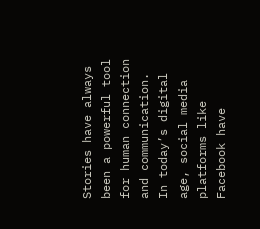Stories have always been a powerful tool for human connection and communication. In today’s digital age, social media platforms like Facebook have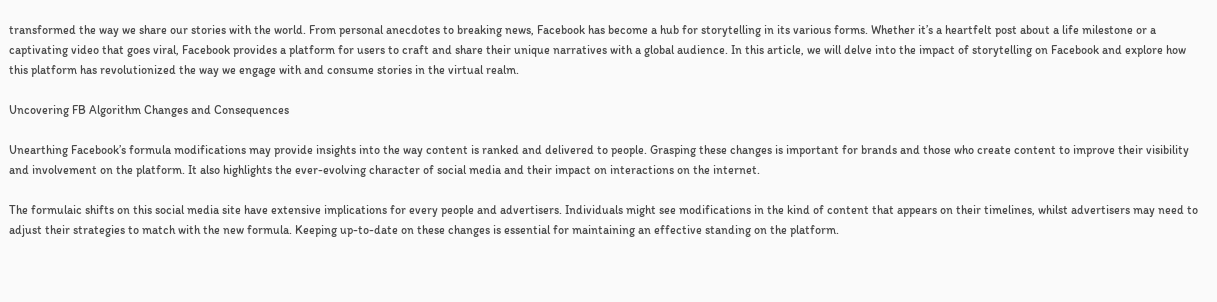transformed the way we share our stories with the world. From personal anecdotes to breaking news, Facebook has become a hub for storytelling in its various forms. Whether it’s a heartfelt post about a life milestone or a captivating video that goes viral, Facebook provides a platform for users to craft and share their unique narratives with a global audience. In this article, we will delve into the impact of storytelling on Facebook and explore how this platform has revolutionized the way we engage with and consume stories in the virtual realm.

Uncovering FB Algorithm Changes and Consequences

Unearthing Facebook’s formula modifications may provide insights into the way content is ranked and delivered to people. Grasping these changes is important for brands and those who create content to improve their visibility and involvement on the platform. It also highlights the ever-evolving character of social media and their impact on interactions on the internet.

The formulaic shifts on this social media site have extensive implications for every people and advertisers. Individuals might see modifications in the kind of content that appears on their timelines, whilst advertisers may need to adjust their strategies to match with the new formula. Keeping up-to-date on these changes is essential for maintaining an effective standing on the platform.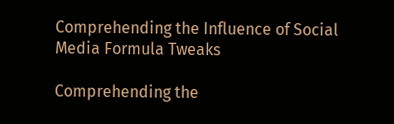Comprehending the Influence of Social Media Formula Tweaks

Comprehending the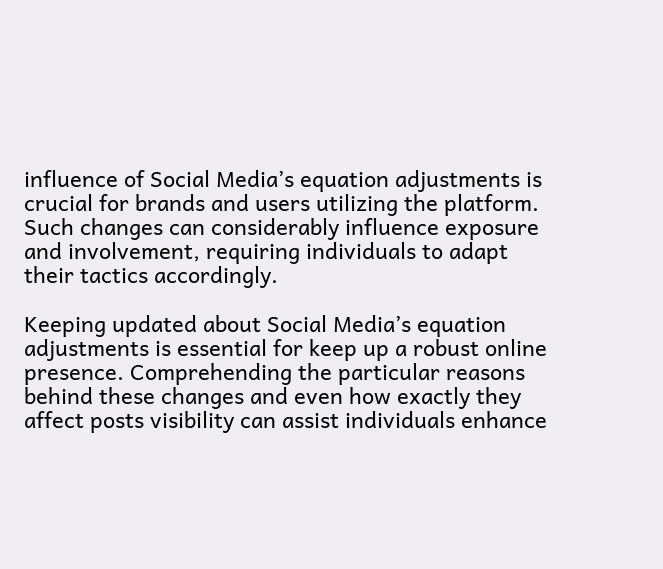influence of Social Media’s equation adjustments is crucial for brands and users utilizing the platform. Such changes can considerably influence exposure and involvement, requiring individuals to adapt their tactics accordingly.

Keeping updated about Social Media’s equation adjustments is essential for keep up a robust online presence. Comprehending the particular reasons behind these changes and even how exactly they affect posts visibility can assist individuals enhance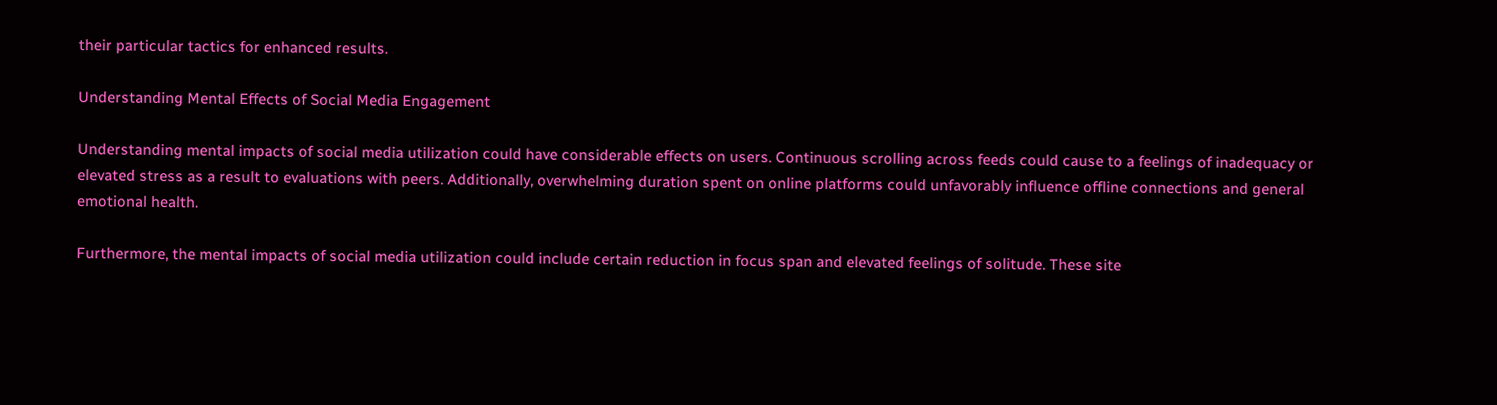their particular tactics for enhanced results.

Understanding Mental Effects of Social Media Engagement

Understanding mental impacts of social media utilization could have considerable effects on users. Continuous scrolling across feeds could cause to a feelings of inadequacy or elevated stress as a result to evaluations with peers. Additionally, overwhelming duration spent on online platforms could unfavorably influence offline connections and general emotional health.

Furthermore, the mental impacts of social media utilization could include certain reduction in focus span and elevated feelings of solitude. These site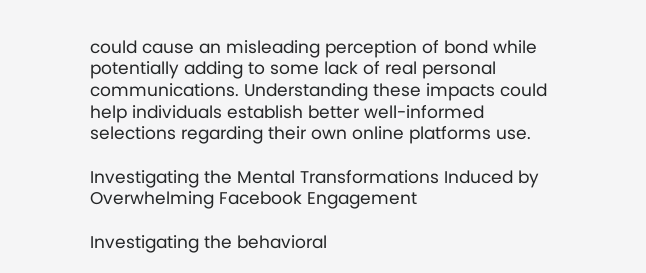could cause an misleading perception of bond while potentially adding to some lack of real personal communications. Understanding these impacts could help individuals establish better well-informed selections regarding their own online platforms use.

Investigating the Mental Transformations Induced by Overwhelming Facebook Engagement

Investigating the behavioral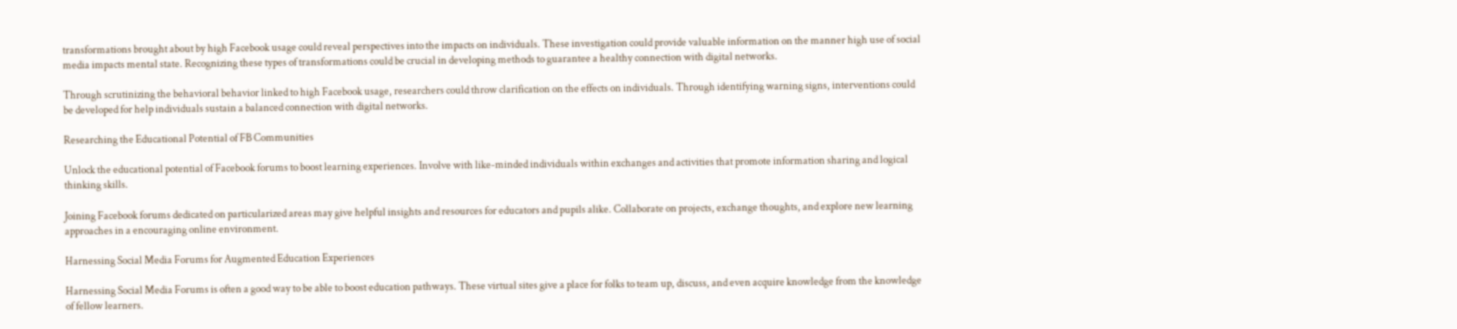transformations brought about by high Facebook usage could reveal perspectives into the impacts on individuals. These investigation could provide valuable information on the manner high use of social media impacts mental state. Recognizing these types of transformations could be crucial in developing methods to guarantee a healthy connection with digital networks.

Through scrutinizing the behavioral behavior linked to high Facebook usage, researchers could throw clarification on the effects on individuals. Through identifying warning signs, interventions could be developed for help individuals sustain a balanced connection with digital networks.

Researching the Educational Potential of FB Communities

Unlock the educational potential of Facebook forums to boost learning experiences. Involve with like-minded individuals within exchanges and activities that promote information sharing and logical thinking skills.

Joining Facebook forums dedicated on particularized areas may give helpful insights and resources for educators and pupils alike. Collaborate on projects, exchange thoughts, and explore new learning approaches in a encouraging online environment.

Harnessing Social Media Forums for Augmented Education Experiences

Harnessing Social Media Forums is often a good way to be able to boost education pathways. These virtual sites give a place for folks to team up, discuss, and even acquire knowledge from the knowledge of fellow learners.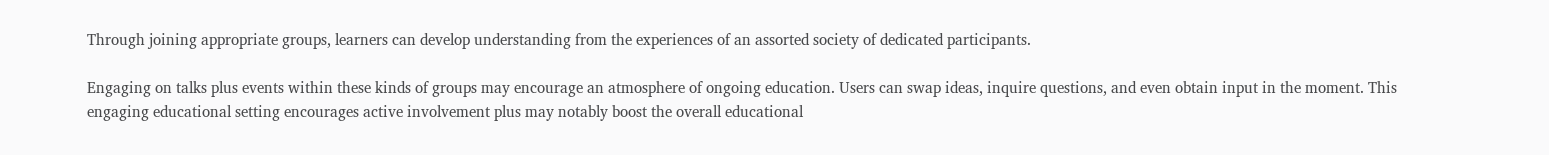Through joining appropriate groups, learners can develop understanding from the experiences of an assorted society of dedicated participants.

Engaging on talks plus events within these kinds of groups may encourage an atmosphere of ongoing education. Users can swap ideas, inquire questions, and even obtain input in the moment. This engaging educational setting encourages active involvement plus may notably boost the overall educational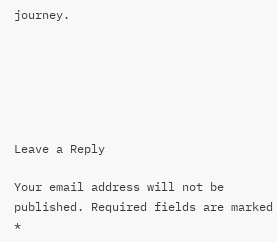journey.






Leave a Reply

Your email address will not be published. Required fields are marked *